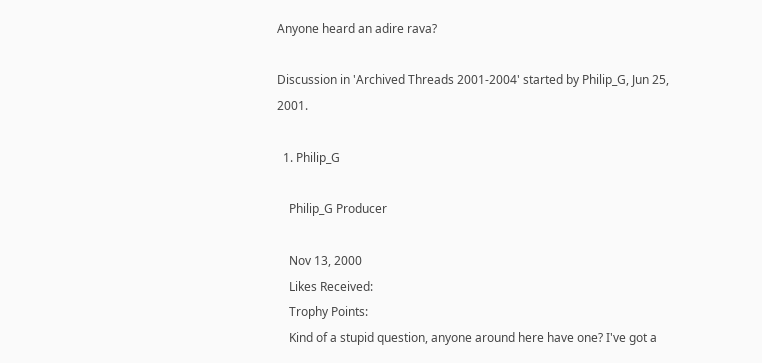Anyone heard an adire rava?

Discussion in 'Archived Threads 2001-2004' started by Philip_G, Jun 25, 2001.

  1. Philip_G

    Philip_G Producer

    Nov 13, 2000
    Likes Received:
    Trophy Points:
    Kind of a stupid question, anyone around here have one? I've got a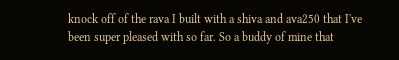knock off of the rava I built with a shiva and ava250 that I've been super pleased with so far. So a buddy of mine that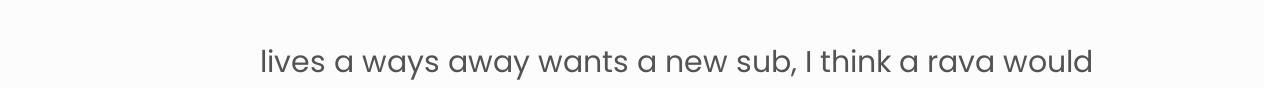lives a ways away wants a new sub, I think a rava would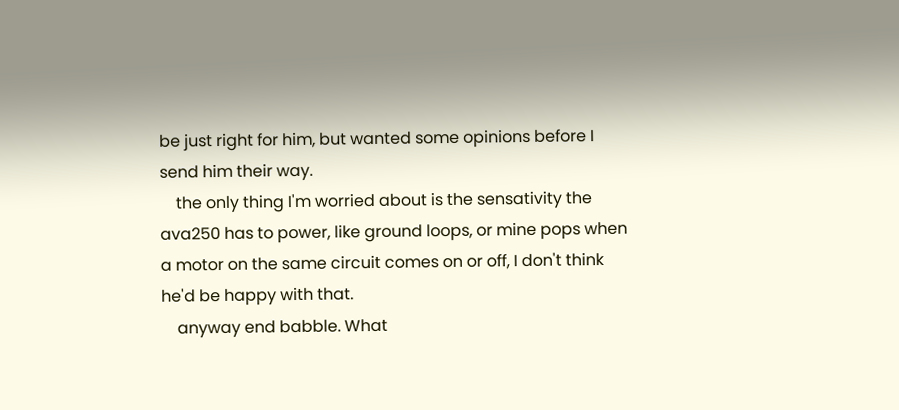be just right for him, but wanted some opinions before I send him their way.
    the only thing I'm worried about is the sensativity the ava250 has to power, like ground loops, or mine pops when a motor on the same circuit comes on or off, I don't think he'd be happy with that.
    anyway end babble. What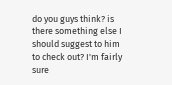do you guys think? is there something else I should suggest to him to check out? I'm fairly sure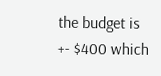the budget is +- $400 which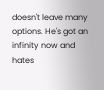doesn't leave many options. He's got an infinity now and hates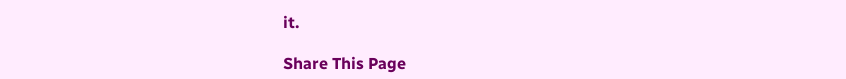it.

Share This Page